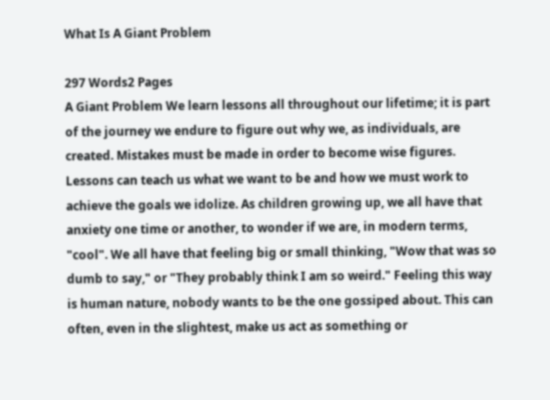What Is A Giant Problem

297 Words2 Pages
A Giant Problem We learn lessons all throughout our lifetime; it is part of the journey we endure to figure out why we, as individuals, are created. Mistakes must be made in order to become wise figures. Lessons can teach us what we want to be and how we must work to achieve the goals we idolize. As children growing up, we all have that anxiety one time or another, to wonder if we are, in modern terms, "cool". We all have that feeling big or small thinking, "Wow that was so dumb to say," or "They probably think I am so weird." Feeling this way is human nature, nobody wants to be the one gossiped about. This can often, even in the slightest, make us act as something or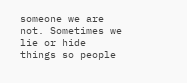someone we are not. Sometimes we lie or hide things so people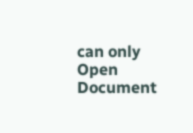can only
Open Document